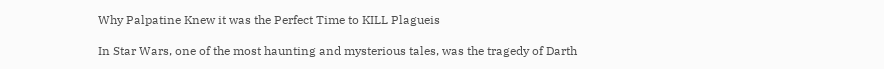Why Palpatine Knew it was the Perfect Time to KILL Plagueis

In Star Wars, one of the most haunting and mysterious tales, was the tragedy of Darth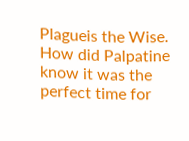Plagueis the Wise. How did Palpatine know it was the perfect time for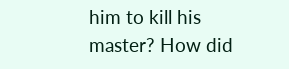him to kill his master? How did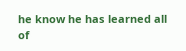he know he has learned all of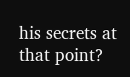his secrets at that point?